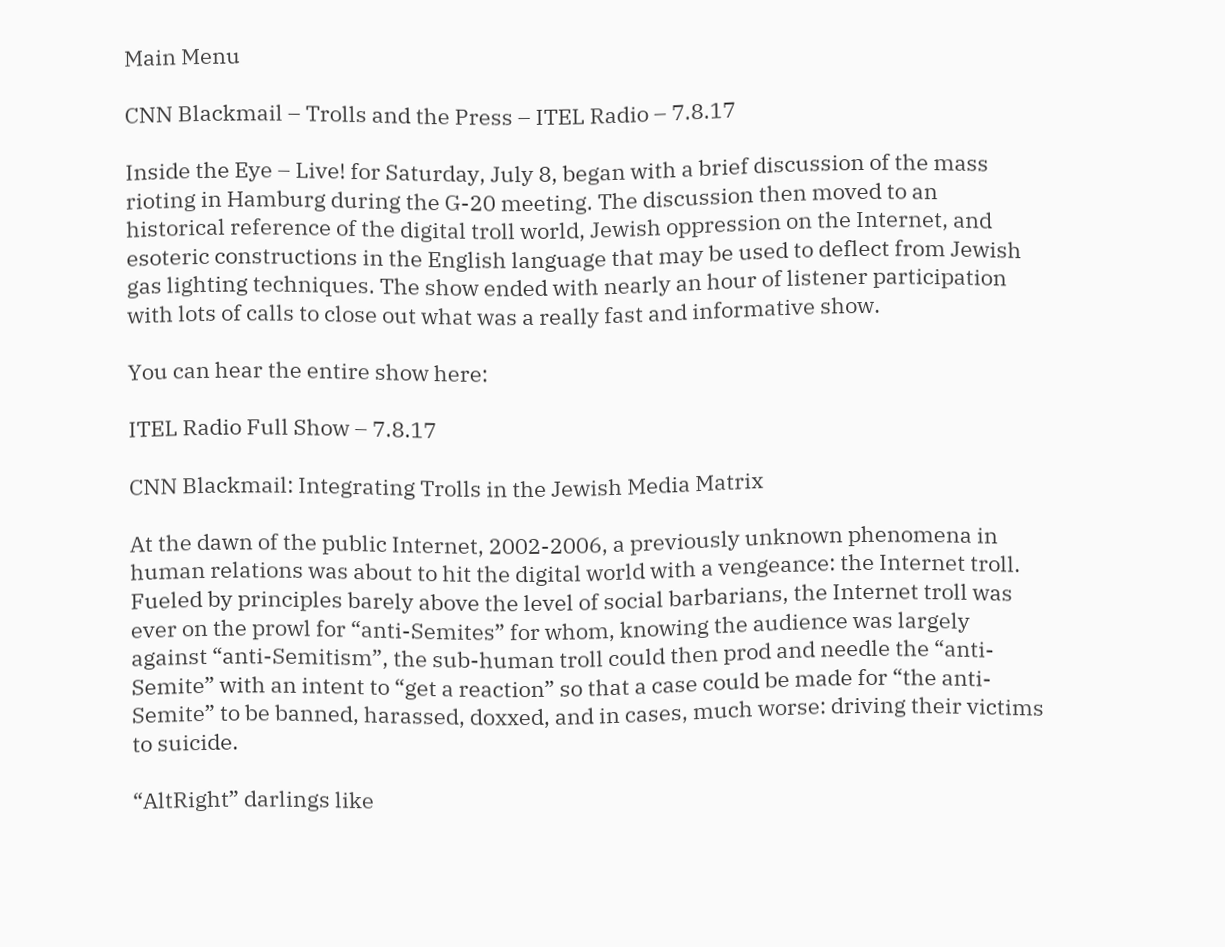Main Menu

CNN Blackmail – Trolls and the Press – ITEL Radio – 7.8.17

Inside the Eye – Live! for Saturday, July 8, began with a brief discussion of the mass rioting in Hamburg during the G-20 meeting. The discussion then moved to an historical reference of the digital troll world, Jewish oppression on the Internet, and esoteric constructions in the English language that may be used to deflect from Jewish gas lighting techniques. The show ended with nearly an hour of listener participation with lots of calls to close out what was a really fast and informative show.

You can hear the entire show here:

ITEL Radio Full Show – 7.8.17

CNN Blackmail: Integrating Trolls in the Jewish Media Matrix

At the dawn of the public Internet, 2002-2006, a previously unknown phenomena in human relations was about to hit the digital world with a vengeance: the Internet troll. Fueled by principles barely above the level of social barbarians, the Internet troll was ever on the prowl for “anti-Semites” for whom, knowing the audience was largely against “anti-Semitism”, the sub-human troll could then prod and needle the “anti-Semite” with an intent to “get a reaction” so that a case could be made for “the anti-Semite” to be banned, harassed, doxxed, and in cases, much worse: driving their victims to suicide.

“AltRight” darlings like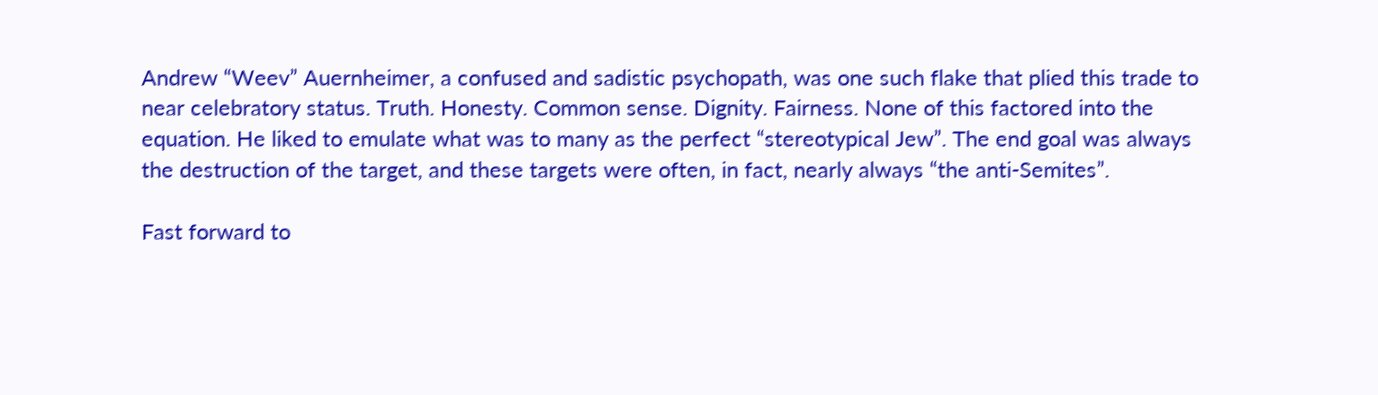Andrew “Weev” Auernheimer, a confused and sadistic psychopath, was one such flake that plied this trade to near celebratory status. Truth. Honesty. Common sense. Dignity. Fairness. None of this factored into the equation. He liked to emulate what was to many as the perfect “stereotypical Jew”. The end goal was always the destruction of the target, and these targets were often, in fact, nearly always “the anti-Semites”.

Fast forward to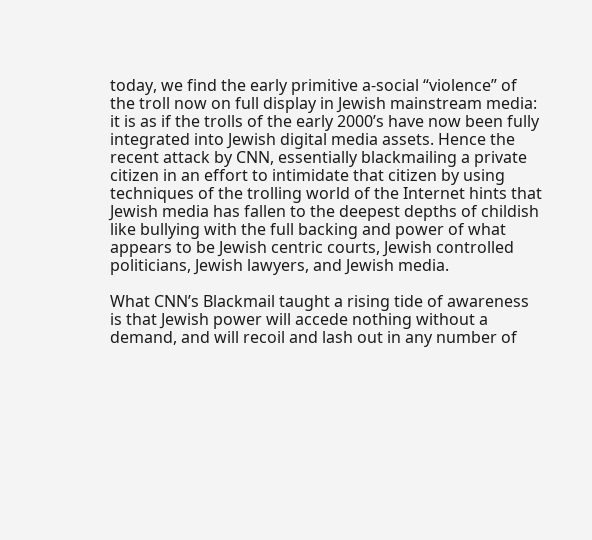today, we find the early primitive a-social “violence” of the troll now on full display in Jewish mainstream media: it is as if the trolls of the early 2000’s have now been fully integrated into Jewish digital media assets. Hence the recent attack by CNN, essentially blackmailing a private citizen in an effort to intimidate that citizen by using techniques of the trolling world of the Internet hints that Jewish media has fallen to the deepest depths of childish like bullying with the full backing and power of what appears to be Jewish centric courts, Jewish controlled politicians, Jewish lawyers, and Jewish media.

What CNN’s Blackmail taught a rising tide of awareness is that Jewish power will accede nothing without a demand, and will recoil and lash out in any number of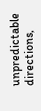unpredictable directions,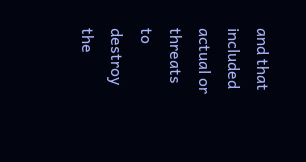and that included actual or threats to destroy the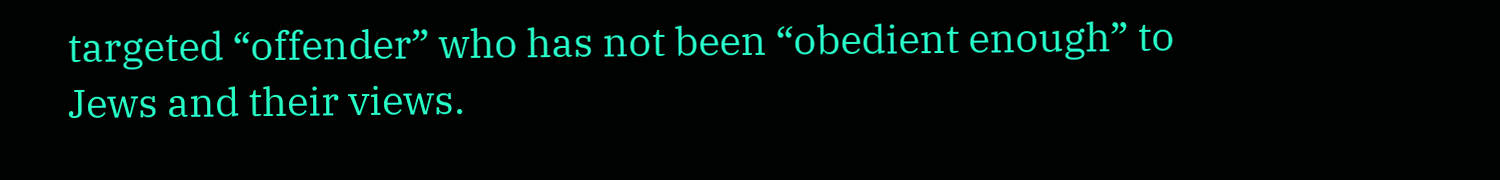targeted “offender” who has not been “obedient enough” to Jews and their views.